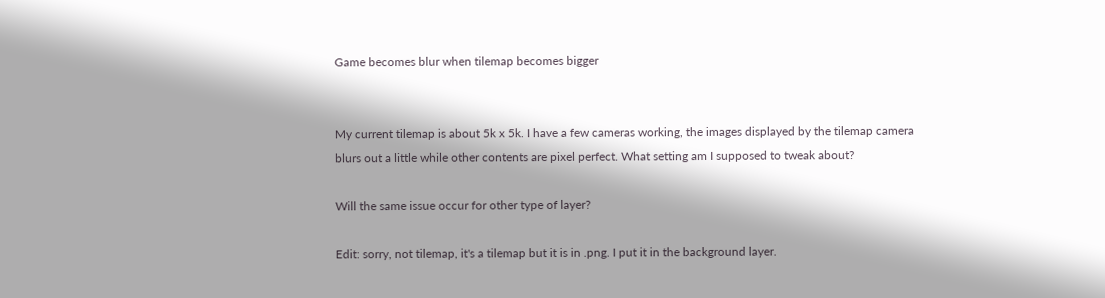Game becomes blur when tilemap becomes bigger


My current tilemap is about 5k x 5k. I have a few cameras working, the images displayed by the tilemap camera blurs out a little while other contents are pixel perfect. What setting am I supposed to tweak about?

Will the same issue occur for other type of layer?

Edit: sorry, not tilemap, it's a tilemap but it is in .png. I put it in the background layer.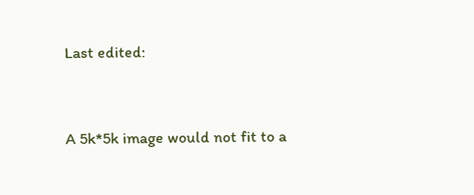Last edited:


A 5k*5k image would not fit to a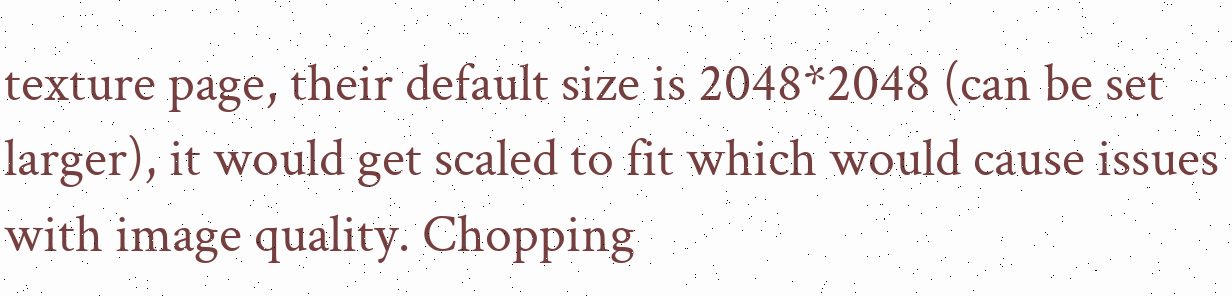texture page, their default size is 2048*2048 (can be set larger), it would get scaled to fit which would cause issues with image quality. Chopping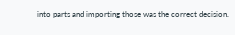into parts and importing those was the correct decision.